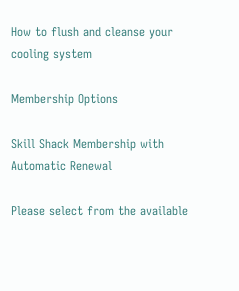How to flush and cleanse your cooling system

Membership Options

Skill Shack Membership with Automatic Renewal

Please select from the available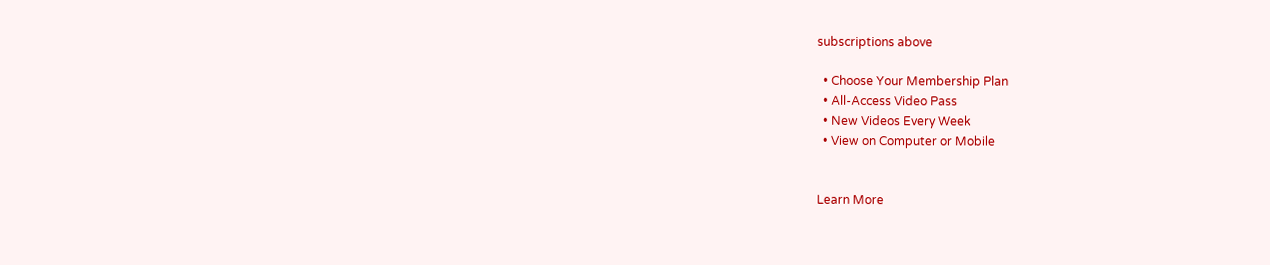subscriptions above

  • Choose Your Membership Plan
  • All-Access Video Pass
  • New Videos Every Week
  • View on Computer or Mobile


Learn More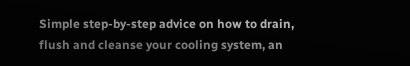Simple step-by-step advice on how to drain, flush and cleanse your cooling system, an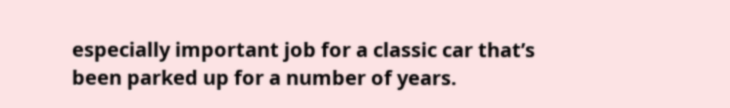especially important job for a classic car that’s been parked up for a number of years.